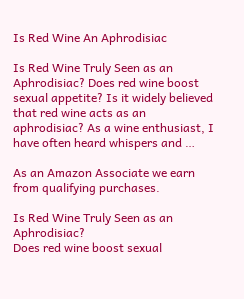Is Red Wine An Aphrodisiac

Is Red Wine Truly Seen as an Aphrodisiac? Does red wine boost sexual appetite? Is it widely believed that red wine acts as an aphrodisiac? As a wine enthusiast, I have often heard whispers and …

As an Amazon Associate we earn from qualifying purchases.

Is Red Wine Truly Seen as an Aphrodisiac?
Does red wine boost sexual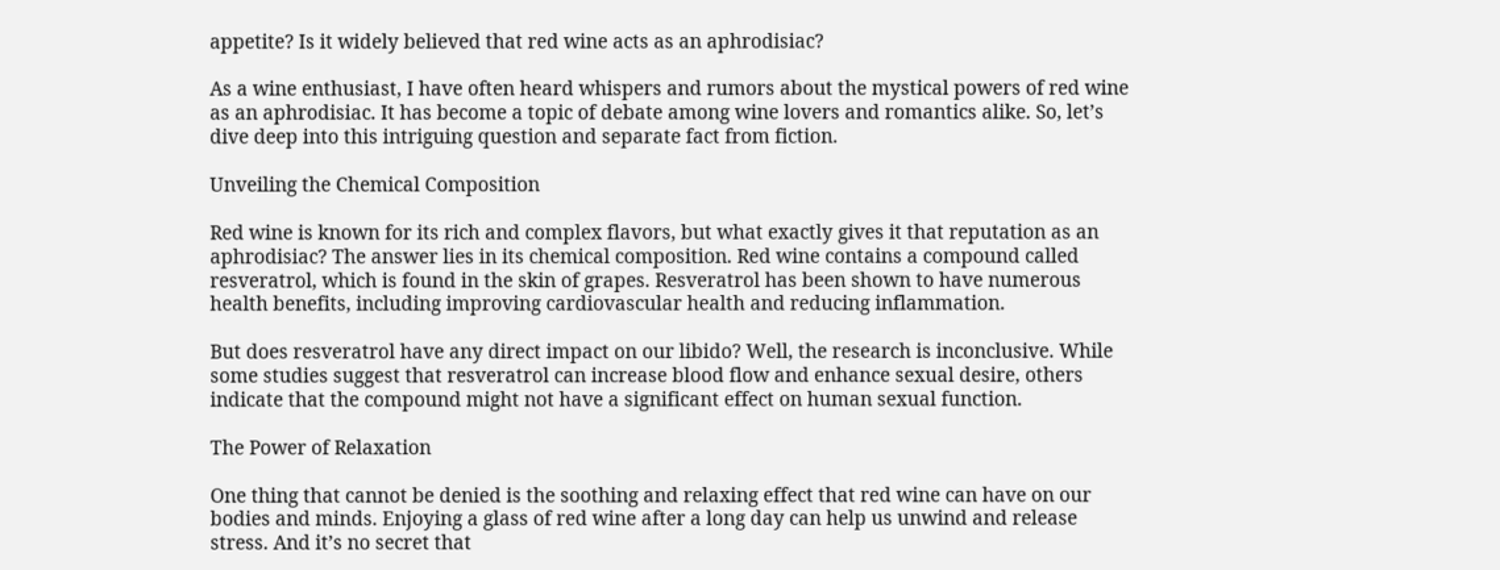appetite? Is it widely believed that red wine acts as an aphrodisiac?

As a wine enthusiast, I have often heard whispers and rumors about the mystical powers of red wine as an aphrodisiac. It has become a topic of debate among wine lovers and romantics alike. So, let’s dive deep into this intriguing question and separate fact from fiction.

Unveiling the Chemical Composition

Red wine is known for its rich and complex flavors, but what exactly gives it that reputation as an aphrodisiac? The answer lies in its chemical composition. Red wine contains a compound called resveratrol, which is found in the skin of grapes. Resveratrol has been shown to have numerous health benefits, including improving cardiovascular health and reducing inflammation.

But does resveratrol have any direct impact on our libido? Well, the research is inconclusive. While some studies suggest that resveratrol can increase blood flow and enhance sexual desire, others indicate that the compound might not have a significant effect on human sexual function.

The Power of Relaxation

One thing that cannot be denied is the soothing and relaxing effect that red wine can have on our bodies and minds. Enjoying a glass of red wine after a long day can help us unwind and release stress. And it’s no secret that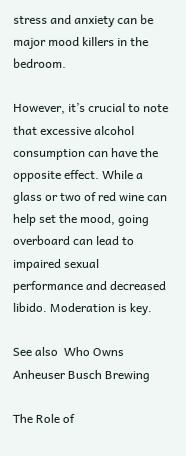stress and anxiety can be major mood killers in the bedroom.

However, it’s crucial to note that excessive alcohol consumption can have the opposite effect. While a glass or two of red wine can help set the mood, going overboard can lead to impaired sexual performance and decreased libido. Moderation is key.

See also  Who Owns Anheuser Busch Brewing

The Role of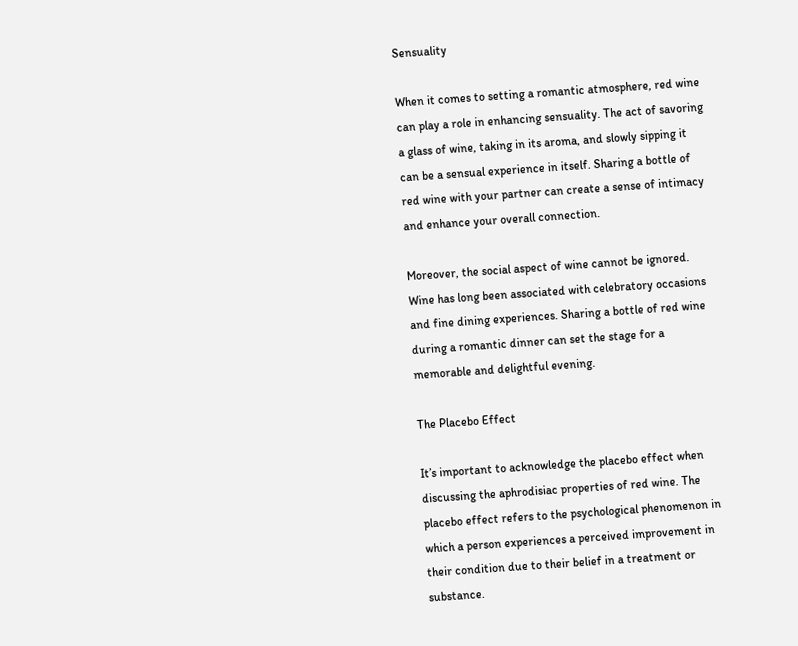Sensuality

When it comes to setting a romantic atmosphere, red wine can play a role in enhancing sensuality. The act of savoring a glass of wine, taking in its aroma, and slowly sipping it can be a sensual experience in itself. Sharing a bottle of red wine with your partner can create a sense of intimacy and enhance your overall connection.

Moreover, the social aspect of wine cannot be ignored. Wine has long been associated with celebratory occasions and fine dining experiences. Sharing a bottle of red wine during a romantic dinner can set the stage for a memorable and delightful evening.

The Placebo Effect

It’s important to acknowledge the placebo effect when discussing the aphrodisiac properties of red wine. The placebo effect refers to the psychological phenomenon in which a person experiences a perceived improvement in their condition due to their belief in a treatment or substance.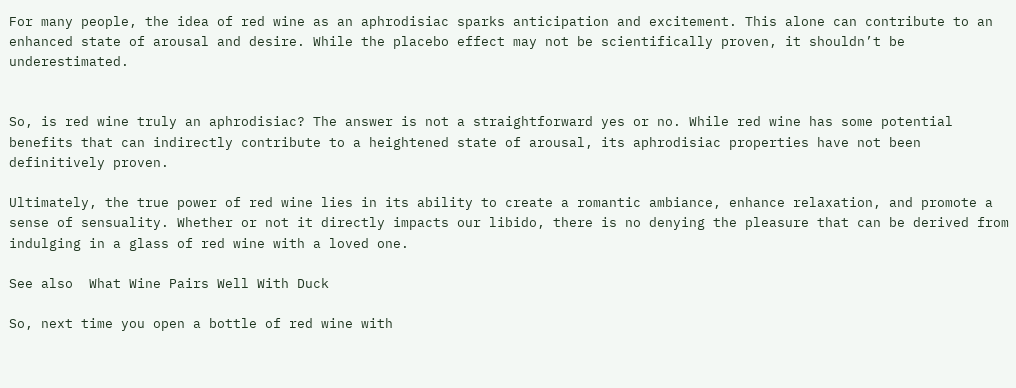For many people, the idea of red wine as an aphrodisiac sparks anticipation and excitement. This alone can contribute to an enhanced state of arousal and desire. While the placebo effect may not be scientifically proven, it shouldn’t be underestimated.


So, is red wine truly an aphrodisiac? The answer is not a straightforward yes or no. While red wine has some potential benefits that can indirectly contribute to a heightened state of arousal, its aphrodisiac properties have not been definitively proven.

Ultimately, the true power of red wine lies in its ability to create a romantic ambiance, enhance relaxation, and promote a sense of sensuality. Whether or not it directly impacts our libido, there is no denying the pleasure that can be derived from indulging in a glass of red wine with a loved one.

See also  What Wine Pairs Well With Duck

So, next time you open a bottle of red wine with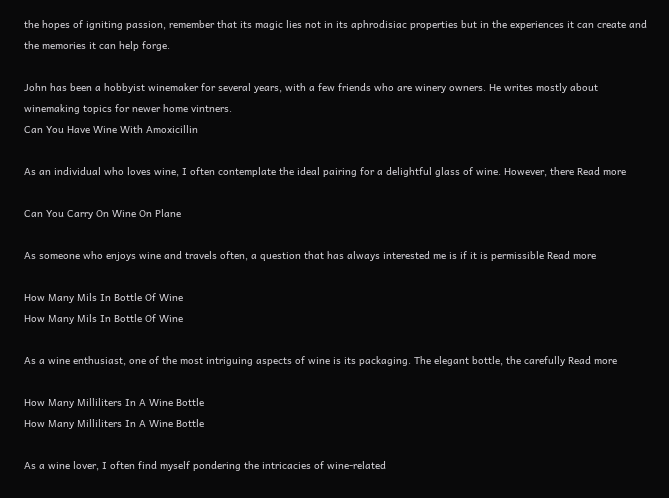the hopes of igniting passion, remember that its magic lies not in its aphrodisiac properties but in the experiences it can create and the memories it can help forge.

John has been a hobbyist winemaker for several years, with a few friends who are winery owners. He writes mostly about winemaking topics for newer home vintners.
Can You Have Wine With Amoxicillin

As an individual who loves wine, I often contemplate the ideal pairing for a delightful glass of wine. However, there Read more

Can You Carry On Wine On Plane

As someone who enjoys wine and travels often, a question that has always interested me is if it is permissible Read more

How Many Mils In Bottle Of Wine
How Many Mils In Bottle Of Wine

As a wine enthusiast, one of the most intriguing aspects of wine is its packaging. The elegant bottle, the carefully Read more

How Many Milliliters In A Wine Bottle
How Many Milliliters In A Wine Bottle

As a wine lover, I often find myself pondering the intricacies of wine-related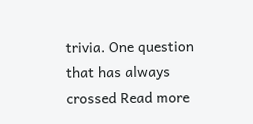trivia. One question that has always crossed Read more